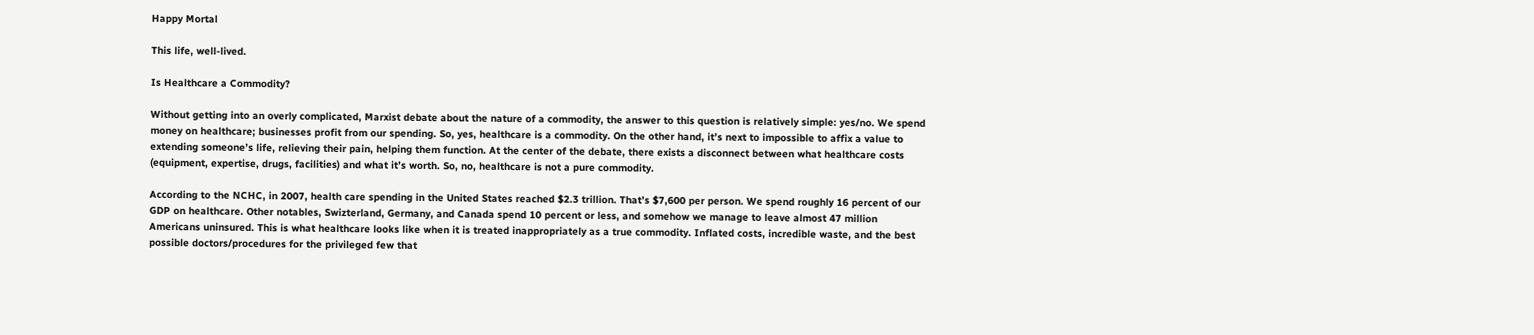Happy Mortal

This life, well-lived.

Is Healthcare a Commodity?

Without getting into an overly complicated, Marxist debate about the nature of a commodity, the answer to this question is relatively simple: yes/no. We spend money on healthcare; businesses profit from our spending. So, yes, healthcare is a commodity. On the other hand, it’s next to impossible to affix a value to extending someone’s life, relieving their pain, helping them function. At the center of the debate, there exists a disconnect between what healthcare costs (equipment, expertise, drugs, facilities) and what it’s worth. So, no, healthcare is not a pure commodity.

According to the NCHC, in 2007, health care spending in the United States reached $2.3 trillion. That’s $7,600 per person. We spend roughly 16 percent of our GDP on healthcare. Other notables, Swizterland, Germany, and Canada spend 10 percent or less, and somehow we manage to leave almost 47 million Americans uninsured. This is what healthcare looks like when it is treated inappropriately as a true commodity. Inflated costs, incredible waste, and the best possible doctors/procedures for the privileged few that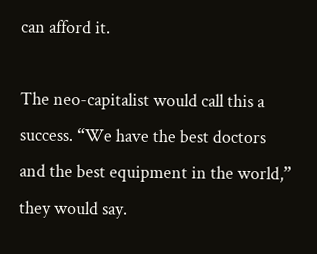can afford it.

The neo-capitalist would call this a success. “We have the best doctors and the best equipment in the world,” they would say.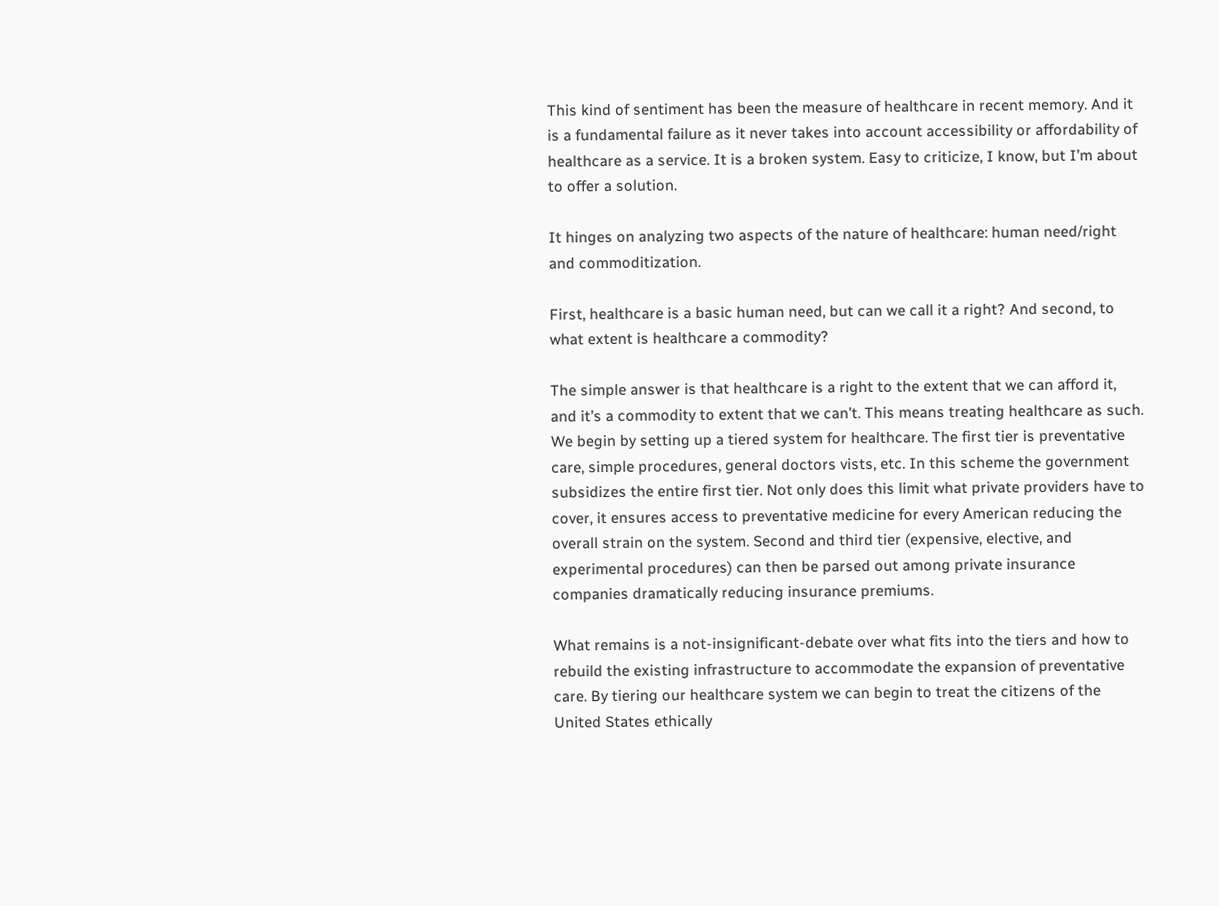This kind of sentiment has been the measure of healthcare in recent memory. And it is a fundamental failure as it never takes into account accessibility or affordability of healthcare as a service. It is a broken system. Easy to criticize, I know, but I’m about to offer a solution.

It hinges on analyzing two aspects of the nature of healthcare: human need/right and commoditization.

First, healthcare is a basic human need, but can we call it a right? And second, to what extent is healthcare a commodity?

The simple answer is that healthcare is a right to the extent that we can afford it, and it’s a commodity to extent that we can’t. This means treating healthcare as such. We begin by setting up a tiered system for healthcare. The first tier is preventative care, simple procedures, general doctors vists, etc. In this scheme the government subsidizes the entire first tier. Not only does this limit what private providers have to cover, it ensures access to preventative medicine for every American reducing the overall strain on the system. Second and third tier (expensive, elective, and experimental procedures) can then be parsed out among private insurance companies dramatically reducing insurance premiums.

What remains is a not-insignificant-debate over what fits into the tiers and how to rebuild the existing infrastructure to accommodate the expansion of preventative care. By tiering our healthcare system we can begin to treat the citizens of the United States ethically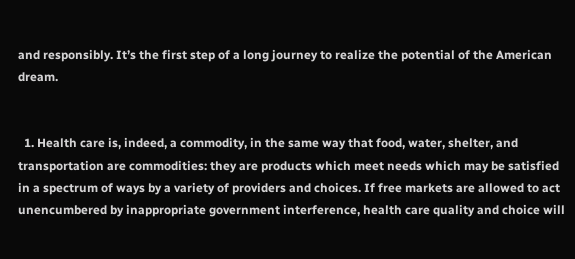and responsibly. It’s the first step of a long journey to realize the potential of the American dream.


  1. Health care is, indeed, a commodity, in the same way that food, water, shelter, and transportation are commodities: they are products which meet needs which may be satisfied in a spectrum of ways by a variety of providers and choices. If free markets are allowed to act unencumbered by inappropriate government interference, health care quality and choice will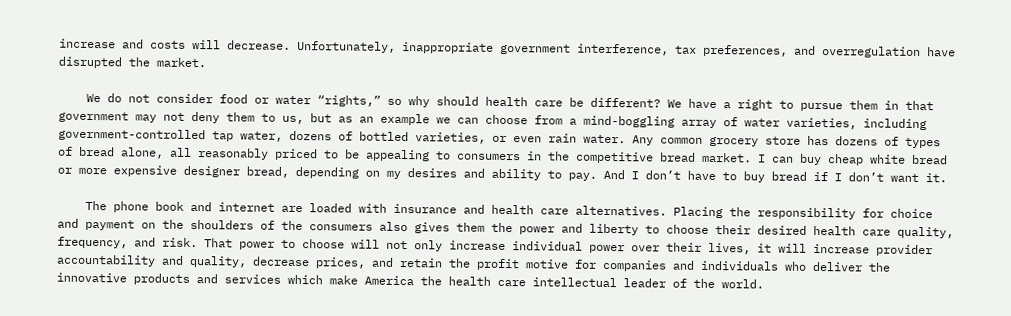increase and costs will decrease. Unfortunately, inappropriate government interference, tax preferences, and overregulation have disrupted the market.

    We do not consider food or water “rights,” so why should health care be different? We have a right to pursue them in that government may not deny them to us, but as an example we can choose from a mind-boggling array of water varieties, including government-controlled tap water, dozens of bottled varieties, or even rain water. Any common grocery store has dozens of types of bread alone, all reasonably priced to be appealing to consumers in the competitive bread market. I can buy cheap white bread or more expensive designer bread, depending on my desires and ability to pay. And I don’t have to buy bread if I don’t want it.

    The phone book and internet are loaded with insurance and health care alternatives. Placing the responsibility for choice and payment on the shoulders of the consumers also gives them the power and liberty to choose their desired health care quality, frequency, and risk. That power to choose will not only increase individual power over their lives, it will increase provider accountability and quality, decrease prices, and retain the profit motive for companies and individuals who deliver the innovative products and services which make America the health care intellectual leader of the world.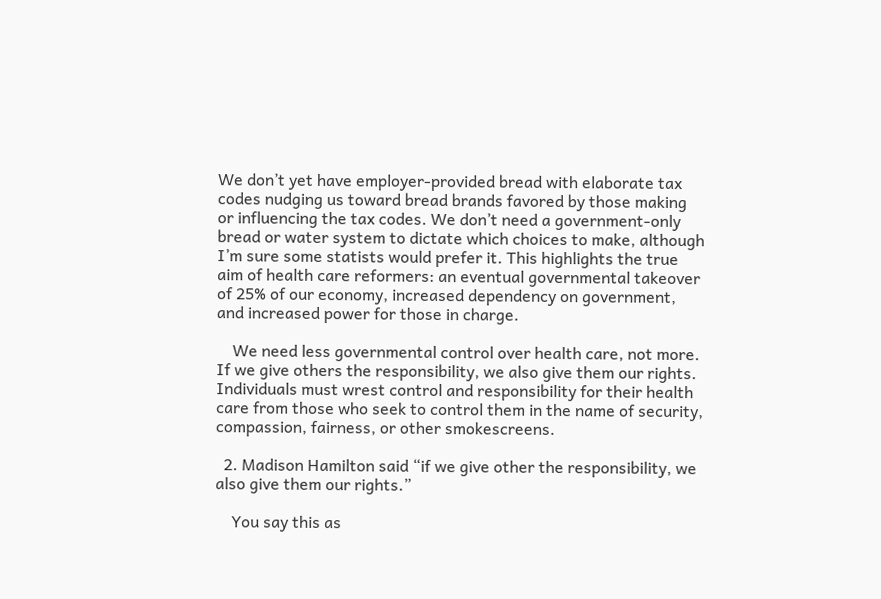We don’t yet have employer-provided bread with elaborate tax codes nudging us toward bread brands favored by those making or influencing the tax codes. We don’t need a government-only bread or water system to dictate which choices to make, although I’m sure some statists would prefer it. This highlights the true aim of health care reformers: an eventual governmental takeover of 25% of our economy, increased dependency on government, and increased power for those in charge.

    We need less governmental control over health care, not more. If we give others the responsibility, we also give them our rights. Individuals must wrest control and responsibility for their health care from those who seek to control them in the name of security, compassion, fairness, or other smokescreens.

  2. Madison Hamilton said “if we give other the responsibility, we also give them our rights.”

    You say this as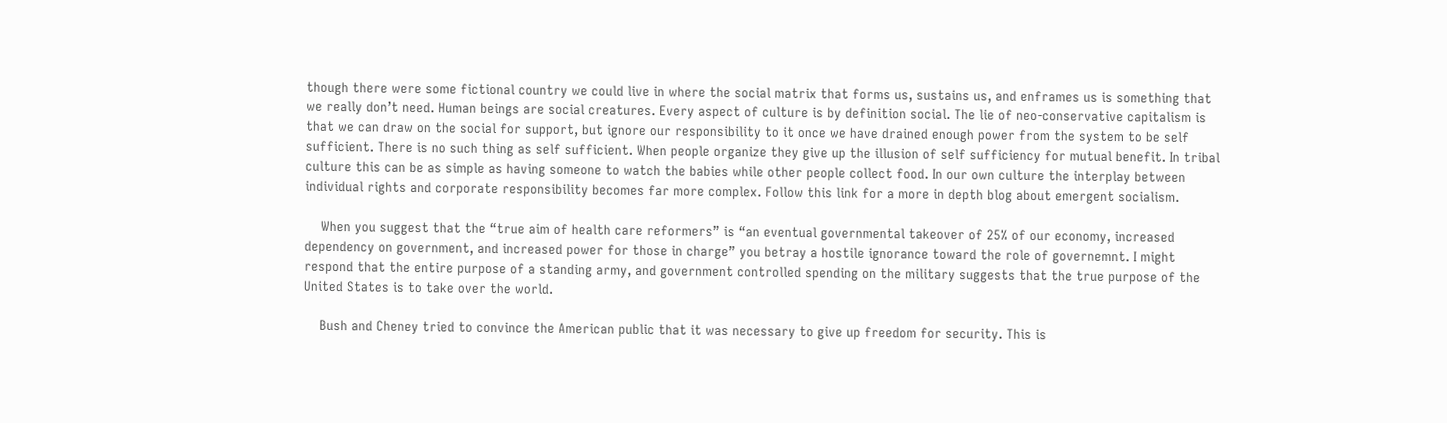though there were some fictional country we could live in where the social matrix that forms us, sustains us, and enframes us is something that we really don’t need. Human beings are social creatures. Every aspect of culture is by definition social. The lie of neo-conservative capitalism is that we can draw on the social for support, but ignore our responsibility to it once we have drained enough power from the system to be self sufficient. There is no such thing as self sufficient. When people organize they give up the illusion of self sufficiency for mutual benefit. In tribal culture this can be as simple as having someone to watch the babies while other people collect food. In our own culture the interplay between individual rights and corporate responsibility becomes far more complex. Follow this link for a more in depth blog about emergent socialism.

    When you suggest that the “true aim of health care reformers” is “an eventual governmental takeover of 25% of our economy, increased dependency on government, and increased power for those in charge” you betray a hostile ignorance toward the role of governemnt. I might respond that the entire purpose of a standing army, and government controlled spending on the military suggests that the true purpose of the United States is to take over the world.

    Bush and Cheney tried to convince the American public that it was necessary to give up freedom for security. This is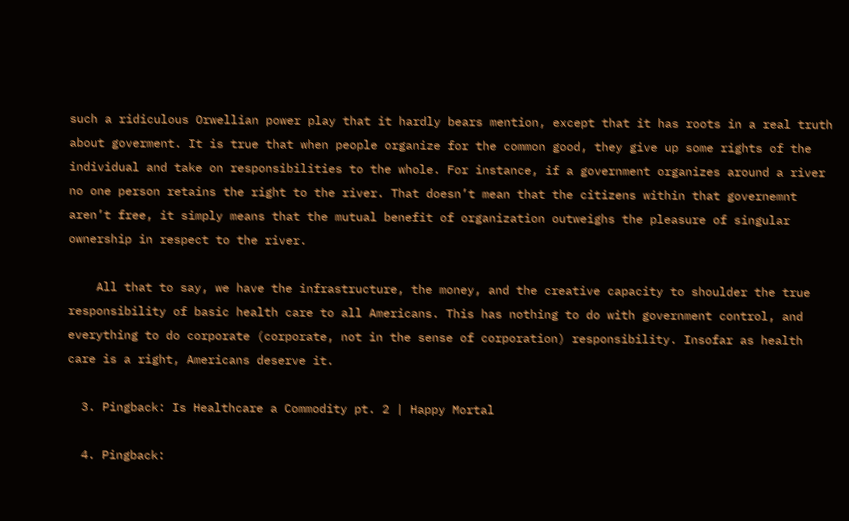such a ridiculous Orwellian power play that it hardly bears mention, except that it has roots in a real truth about goverment. It is true that when people organize for the common good, they give up some rights of the individual and take on responsibilities to the whole. For instance, if a government organizes around a river no one person retains the right to the river. That doesn’t mean that the citizens within that governemnt aren’t free, it simply means that the mutual benefit of organization outweighs the pleasure of singular ownership in respect to the river.

    All that to say, we have the infrastructure, the money, and the creative capacity to shoulder the true responsibility of basic health care to all Americans. This has nothing to do with government control, and everything to do corporate (corporate, not in the sense of corporation) responsibility. Insofar as health care is a right, Americans deserve it.

  3. Pingback: Is Healthcare a Commodity pt. 2 | Happy Mortal

  4. Pingback: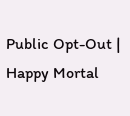Public Opt-Out | Happy Mortal